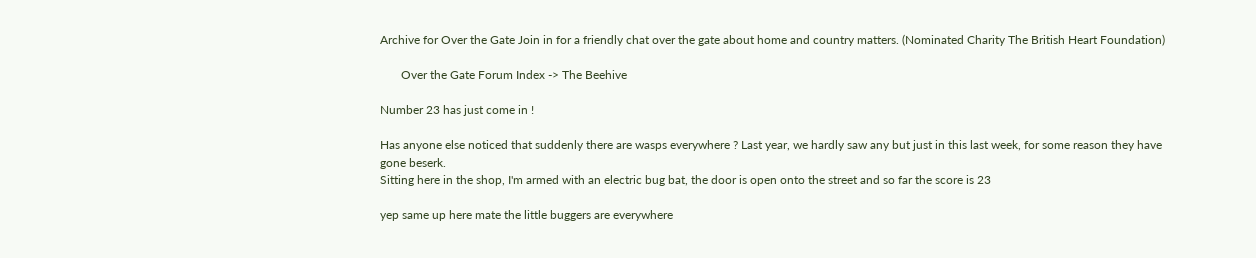Archive for Over the Gate Join in for a friendly chat over the gate about home and country matters. (Nominated Charity The British Heart Foundation)

       Over the Gate Forum Index -> The Beehive

Number 23 has just come in !

Has anyone else noticed that suddenly there are wasps everywhere ? Last year, we hardly saw any but just in this last week, for some reason they have gone beserk.
Sitting here in the shop, I'm armed with an electric bug bat, the door is open onto the street and so far the score is 23

yep same up here mate the little buggers are everywhere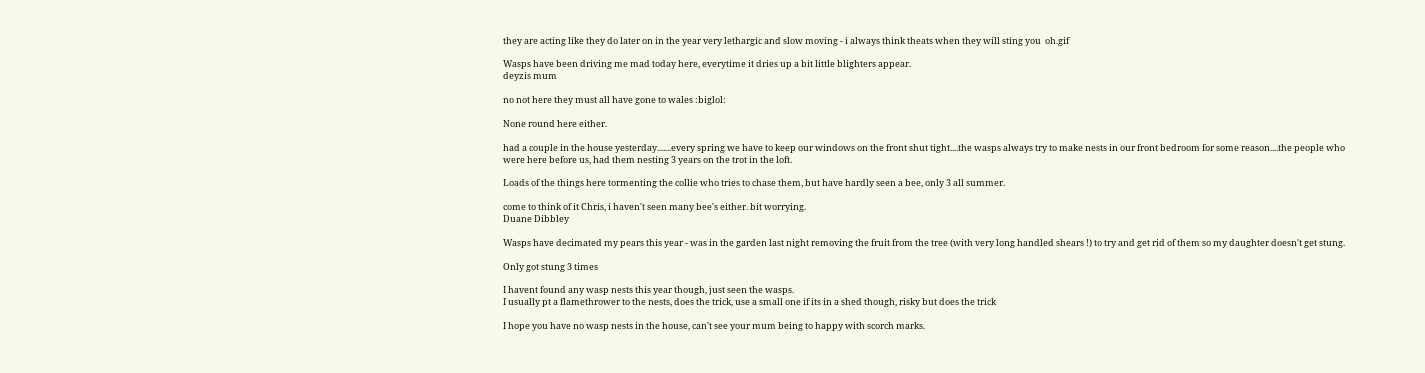they are acting like they do later on in the year very lethargic and slow moving - i always think theats when they will sting you  oh.gif

Wasps have been driving me mad today here, everytime it dries up a bit little blighters appear.
deyzis mum

no not here they must all have gone to wales :biglol:

None round here either.

had a couple in the house yesterday.......every spring we have to keep our windows on the front shut tight....the wasps always try to make nests in our front bedroom for some reason....the people who were here before us, had them nesting 3 years on the trot in the loft.

Loads of the things here tormenting the collie who tries to chase them, but have hardly seen a bee, only 3 all summer.

come to think of it Chris, i haven't seen many bee's either. bit worrying.
Duane Dibbley

Wasps have decimated my pears this year - was in the garden last night removing the fruit from the tree (with very long handled shears !) to try and get rid of them so my daughter doesn't get stung.

Only got stung 3 times

I havent found any wasp nests this year though, just seen the wasps.
I usually pt a flamethrower to the nests, does the trick, use a small one if its in a shed though, risky but does the trick

I hope you have no wasp nests in the house, can't see your mum being to happy with scorch marks.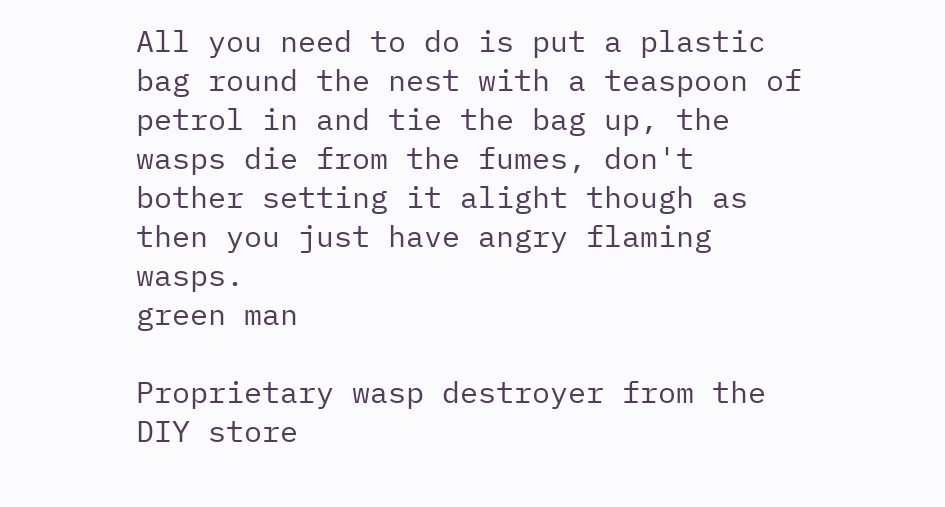All you need to do is put a plastic bag round the nest with a teaspoon of petrol in and tie the bag up, the wasps die from the fumes, don't bother setting it alight though as then you just have angry flaming wasps.
green man

Proprietary wasp destroyer from the DIY store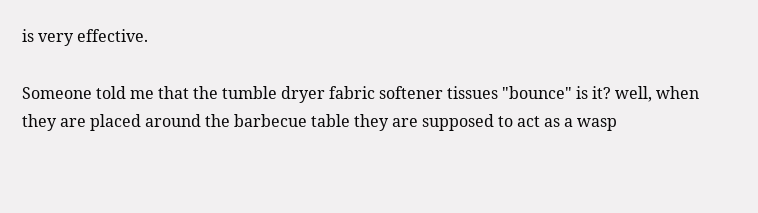is very effective.

Someone told me that the tumble dryer fabric softener tissues "bounce" is it? well, when they are placed around the barbecue table they are supposed to act as a wasp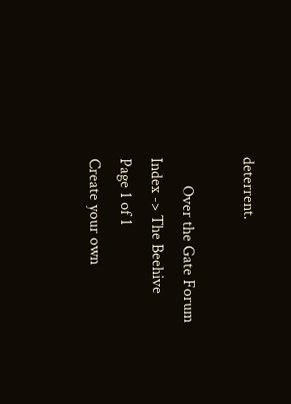deterrent.

       Over the Gate Forum Index -> The Beehive
Page 1 of 1
Create your own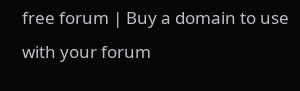free forum | Buy a domain to use with your forum